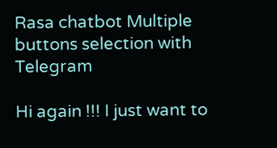Rasa chatbot Multiple buttons selection with Telegram

Hi again !!! I just want to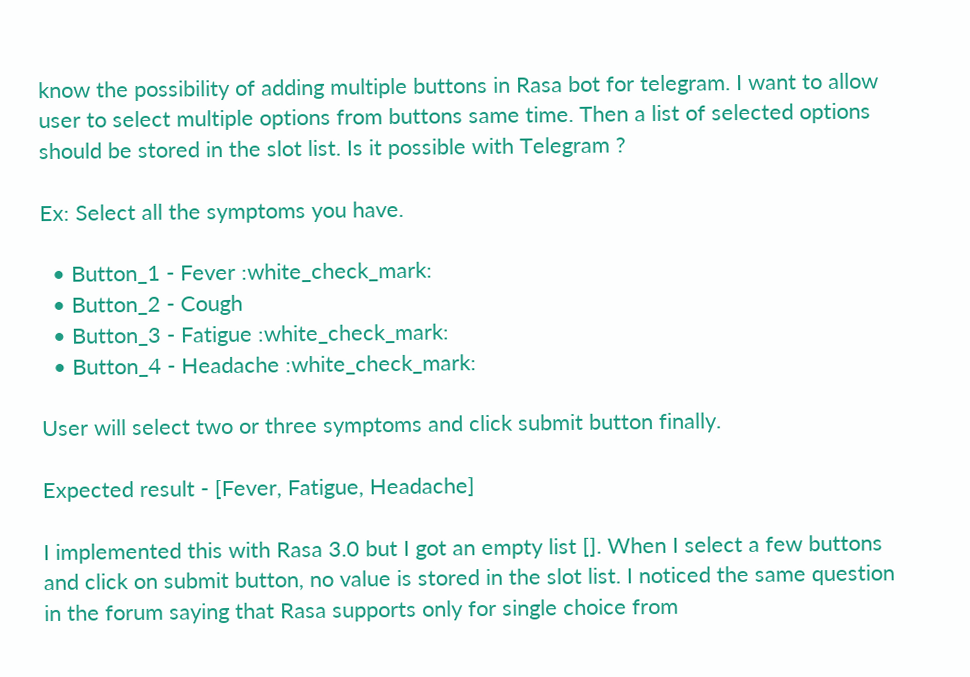know the possibility of adding multiple buttons in Rasa bot for telegram. I want to allow user to select multiple options from buttons same time. Then a list of selected options should be stored in the slot list. Is it possible with Telegram ?

Ex: Select all the symptoms you have.

  • Button_1 - Fever :white_check_mark:
  • Button_2 - Cough
  • Button_3 - Fatigue :white_check_mark:
  • Button_4 - Headache :white_check_mark:

User will select two or three symptoms and click submit button finally.

Expected result - [Fever, Fatigue, Headache]

I implemented this with Rasa 3.0 but I got an empty list []. When I select a few buttons and click on submit button, no value is stored in the slot list. I noticed the same question in the forum saying that Rasa supports only for single choice from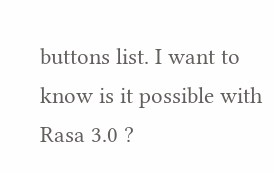buttons list. I want to know is it possible with Rasa 3.0 ?